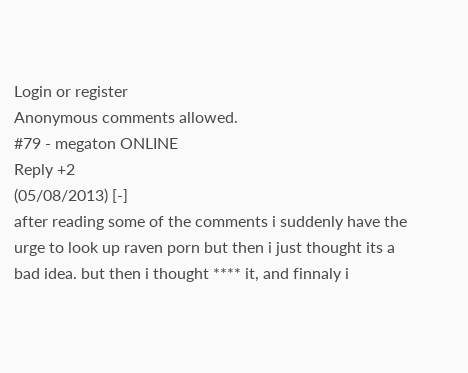Login or register
Anonymous comments allowed.
#79 - megaton ONLINE
Reply +2
(05/08/2013) [-]
after reading some of the comments i suddenly have the urge to look up raven porn but then i just thought its a bad idea. but then i thought **** it, and finnaly i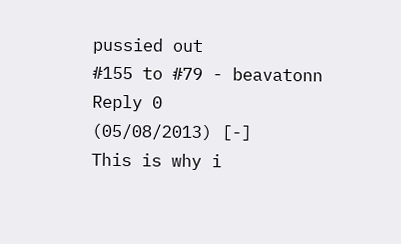pussied out
#155 to #79 - beavatonn
Reply 0
(05/08/2013) [-]
This is why i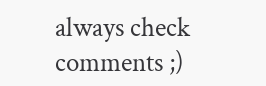always check comments ;)